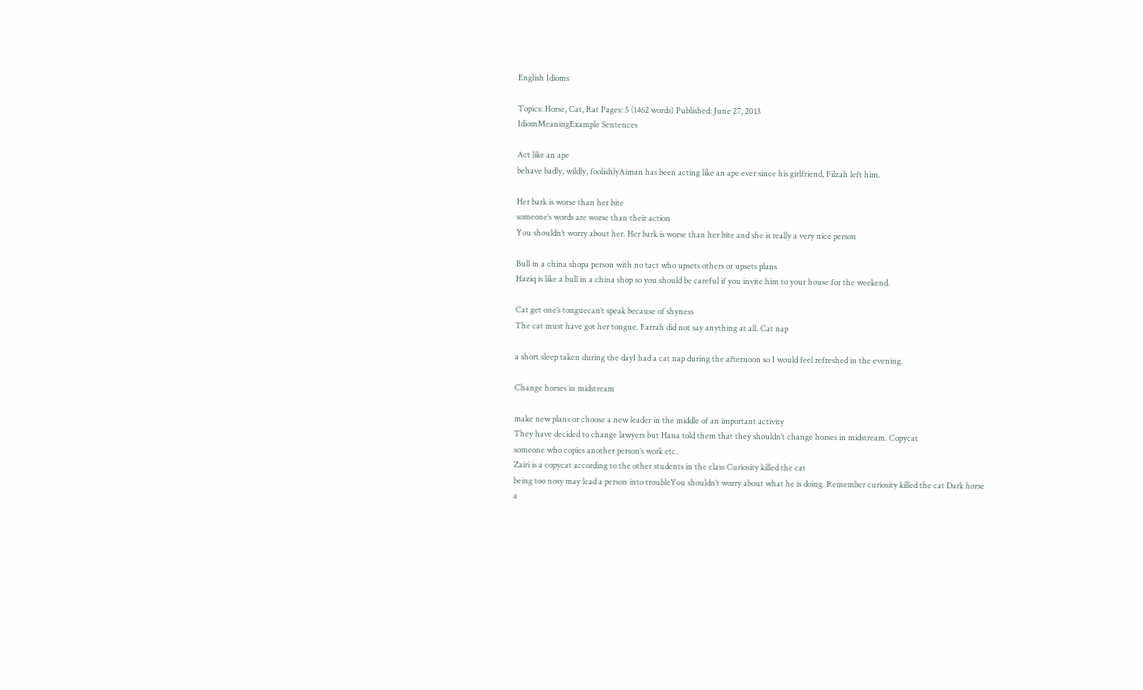English Idioms

Topics: Horse, Cat, Rat Pages: 5 (1462 words) Published: June 27, 2013
IdiomMeaningExample Sentences

Act like an ape
behave badly, wildly, foolishlyAiman has been acting like an ape ever since his girlfriend, Filzah left him.

Her bark is worse than her bite
someone’s words are worse than their action
You shouldn’t worry about her. Her bark is worse than her bite and she is really a very nice person

Bull in a china shopa person with no tact who upsets others or upsets plans
Haziq is like a bull in a china shop so you should be careful if you invite him to your house for the weekend.

Cat get one’s tonguecan’t speak because of shyness
The cat must have got her tongue. Farrah did not say anything at all. Cat nap

a short sleep taken during the dayI had a cat nap during the afternoon so I would feel refreshed in the evening.

Change horses in midstream

make new plans or choose a new leader in the middle of an important activity
They have decided to change lawyers but Hana told them that they shouldn’t change horses in midstream. Copycat
someone who copies another person’s work etc.
Zairi is a copycat according to the other students in the class Curiosity killed the cat
being too nosy may lead a person into troubleYou shouldn’t worry about what he is doing. Remember curiosity killed the cat Dark horse
a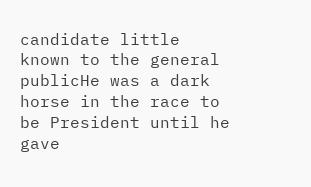candidate little known to the general publicHe was a dark horse in the race to be President until he gave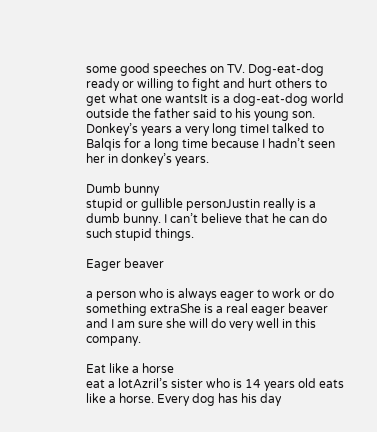some good speeches on TV. Dog-eat-dog
ready or willing to fight and hurt others to get what one wantsIt is a dog-eat-dog world outside the father said to his young son. Donkey’s years a very long timeI talked to Balqis for a long time because I hadn’t seen her in donkey’s years.

Dumb bunny
stupid or gullible personJustin really is a dumb bunny. I can’t believe that he can do such stupid things.

Eager beaver

a person who is always eager to work or do something extraShe is a real eager beaver and I am sure she will do very well in this company.

Eat like a horse
eat a lotAzril’s sister who is 14 years old eats like a horse. Every dog has his day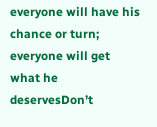everyone will have his chance or turn; everyone will get what he deservesDon’t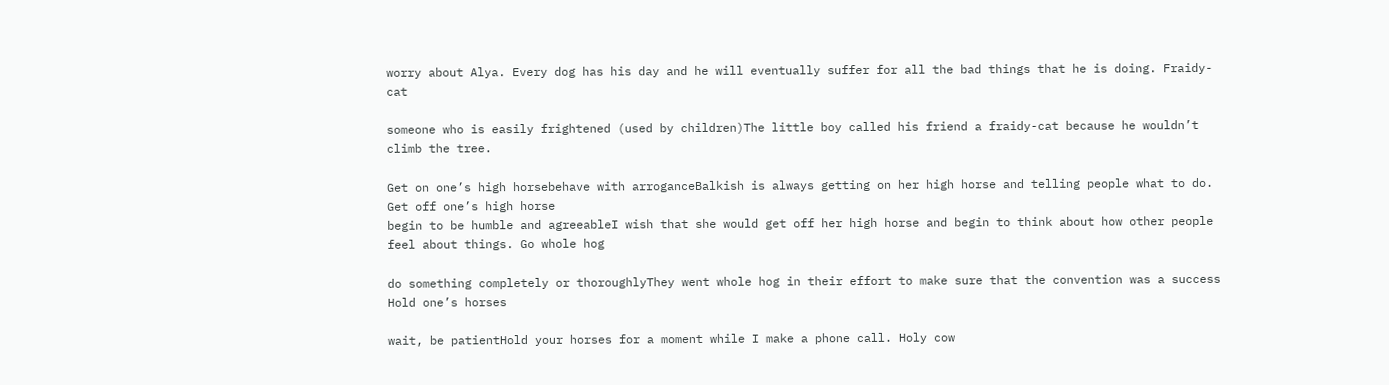worry about Alya. Every dog has his day and he will eventually suffer for all the bad things that he is doing. Fraidy-cat

someone who is easily frightened (used by children)The little boy called his friend a fraidy-cat because he wouldn’t climb the tree.

Get on one’s high horsebehave with arroganceBalkish is always getting on her high horse and telling people what to do. Get off one’s high horse
begin to be humble and agreeableI wish that she would get off her high horse and begin to think about how other people feel about things. Go whole hog

do something completely or thoroughlyThey went whole hog in their effort to make sure that the convention was a success Hold one’s horses

wait, be patientHold your horses for a moment while I make a phone call. Holy cow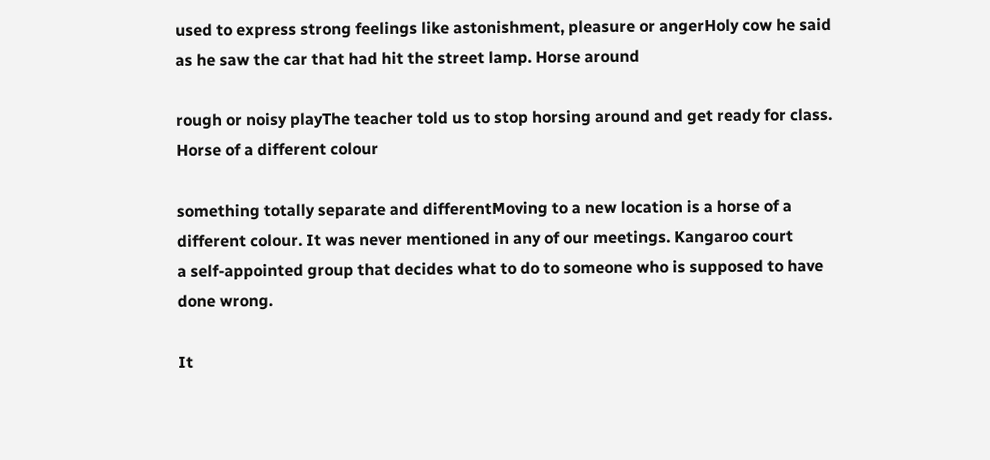used to express strong feelings like astonishment, pleasure or angerHoly cow he said as he saw the car that had hit the street lamp. Horse around

rough or noisy playThe teacher told us to stop horsing around and get ready for class. Horse of a different colour

something totally separate and differentMoving to a new location is a horse of a different colour. It was never mentioned in any of our meetings. Kangaroo court
a self-appointed group that decides what to do to someone who is supposed to have done wrong.

It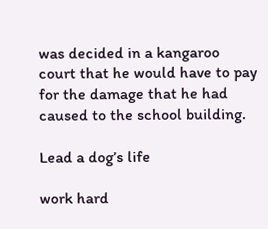was decided in a kangaroo court that he would have to pay for the damage that he had caused to the school building.

Lead a dog’s life

work hard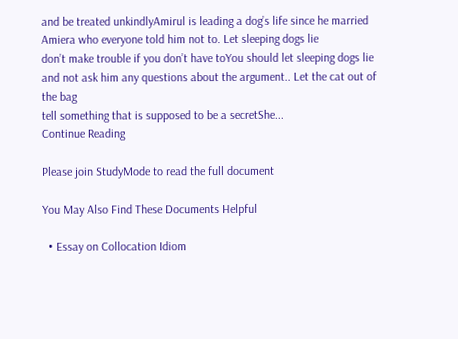and be treated unkindlyAmirul is leading a dog’s life since he married Amiera who everyone told him not to. Let sleeping dogs lie
don’t make trouble if you don’t have toYou should let sleeping dogs lie and not ask him any questions about the argument.. Let the cat out of the bag
tell something that is supposed to be a secretShe...
Continue Reading

Please join StudyMode to read the full document

You May Also Find These Documents Helpful

  • Essay on Collocation Idiom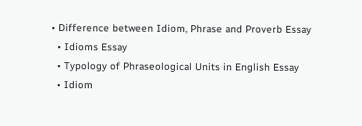• Difference between Idiom, Phrase and Proverb Essay
  • Idioms Essay
  • Typology of Phraseological Units in English Essay
  • Idiom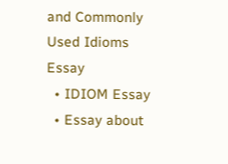and Commonly Used Idioms Essay
  • IDIOM Essay
  • Essay about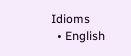Idioms
  • English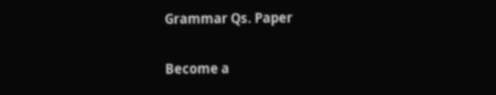Grammar Qs. Paper

Become a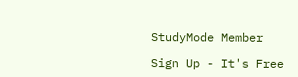StudyMode Member

Sign Up - It's Free